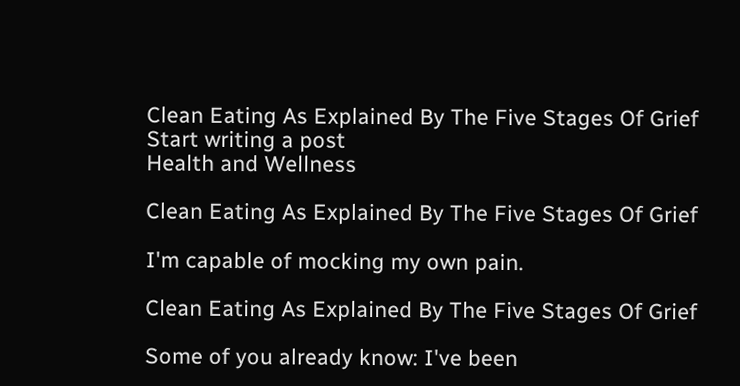Clean Eating As Explained By The Five Stages Of Grief
Start writing a post
Health and Wellness

Clean Eating As Explained By The Five Stages Of Grief

I'm capable of mocking my own pain.

Clean Eating As Explained By The Five Stages Of Grief

Some of you already know: I've been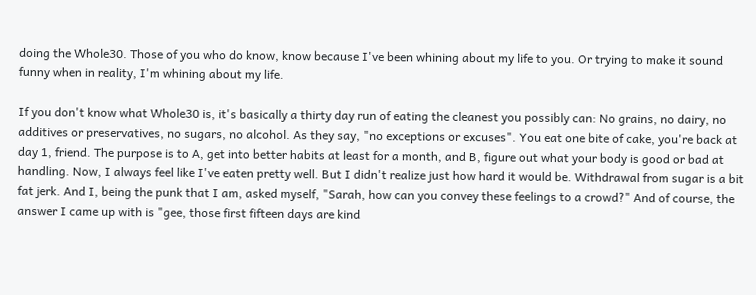doing the Whole30. Those of you who do know, know because I've been whining about my life to you. Or trying to make it sound funny when in reality, I'm whining about my life.

If you don't know what Whole30 is, it's basically a thirty day run of eating the cleanest you possibly can: No grains, no dairy, no additives or preservatives, no sugars, no alcohol. As they say, "no exceptions or excuses". You eat one bite of cake, you're back at day 1, friend. The purpose is to A, get into better habits at least for a month, and B, figure out what your body is good or bad at handling. Now, I always feel like I've eaten pretty well. But I didn't realize just how hard it would be. Withdrawal from sugar is a bit fat jerk. And I, being the punk that I am, asked myself, "Sarah, how can you convey these feelings to a crowd?" And of course, the answer I came up with is "gee, those first fifteen days are kind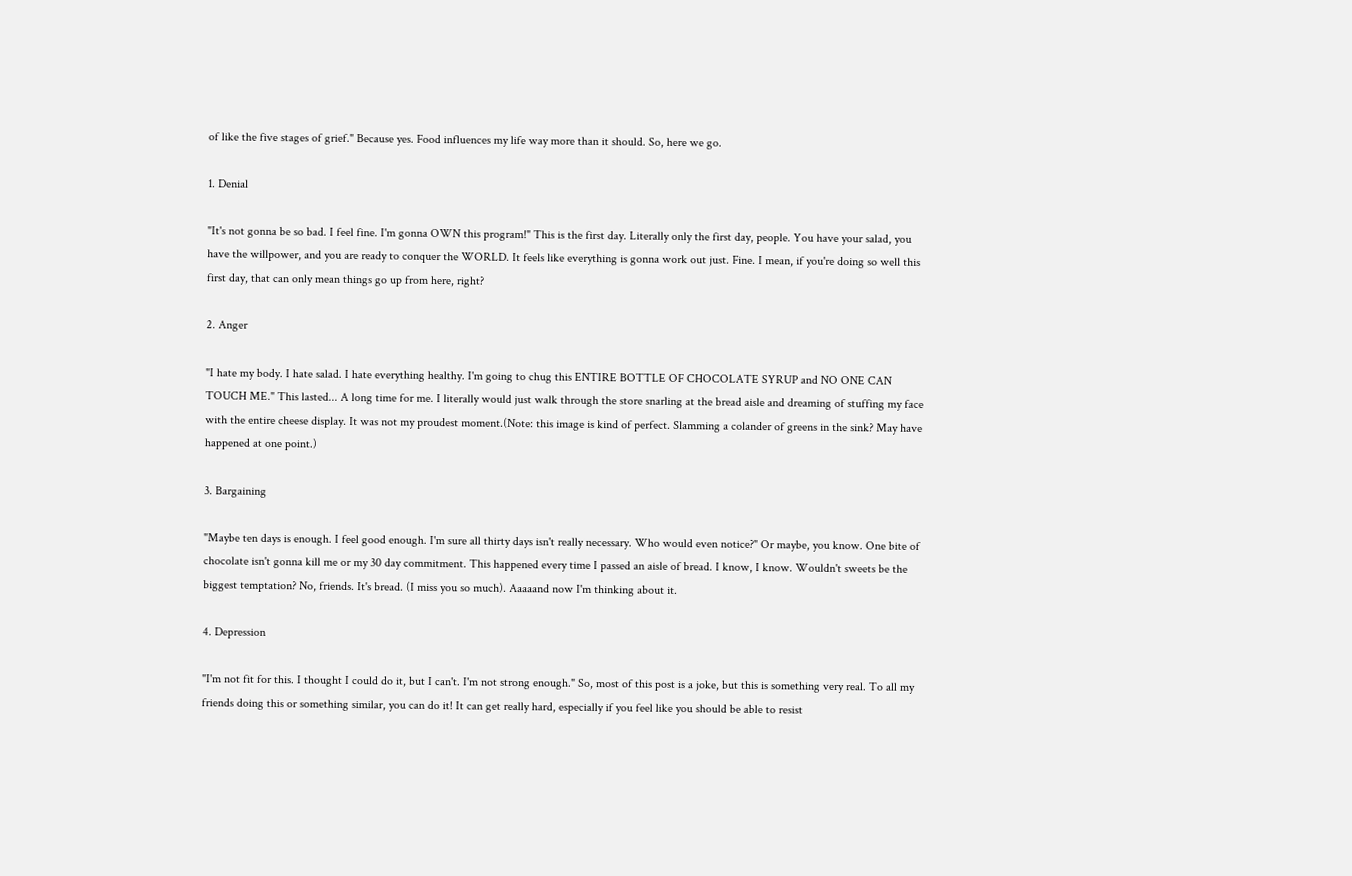of like the five stages of grief." Because yes. Food influences my life way more than it should. So, here we go.

1. Denial

"It's not gonna be so bad. I feel fine. I'm gonna OWN this program!" This is the first day. Literally only the first day, people. You have your salad, you have the willpower, and you are ready to conquer the WORLD. It feels like everything is gonna work out just. Fine. I mean, if you're doing so well this first day, that can only mean things go up from here, right?

2. Anger

"I hate my body. I hate salad. I hate everything healthy. I'm going to chug this ENTIRE BOTTLE OF CHOCOLATE SYRUP and NO ONE CAN TOUCH ME." This lasted... A long time for me. I literally would just walk through the store snarling at the bread aisle and dreaming of stuffing my face with the entire cheese display. It was not my proudest moment.(Note: this image is kind of perfect. Slamming a colander of greens in the sink? May have happened at one point.)

3. Bargaining

"Maybe ten days is enough. I feel good enough. I'm sure all thirty days isn't really necessary. Who would even notice?" Or maybe, you know. One bite of chocolate isn't gonna kill me or my 30 day commitment. This happened every time I passed an aisle of bread. I know, I know. Wouldn't sweets be the biggest temptation? No, friends. It's bread. (I miss you so much). Aaaaand now I'm thinking about it.

4. Depression

"I'm not fit for this. I thought I could do it, but I can't. I'm not strong enough." So, most of this post is a joke, but this is something very real. To all my friends doing this or something similar, you can do it! It can get really hard, especially if you feel like you should be able to resist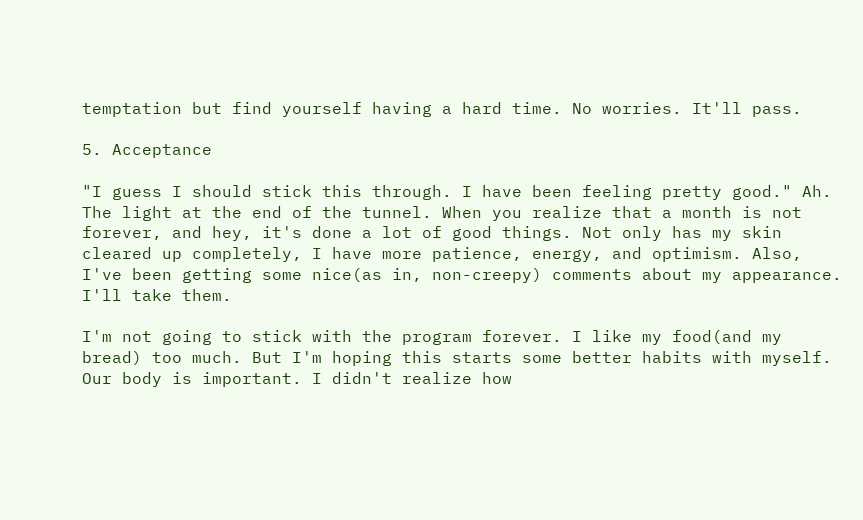temptation but find yourself having a hard time. No worries. It'll pass.

5. Acceptance

"I guess I should stick this through. I have been feeling pretty good." Ah. The light at the end of the tunnel. When you realize that a month is not forever, and hey, it's done a lot of good things. Not only has my skin cleared up completely, I have more patience, energy, and optimism. Also, I've been getting some nice(as in, non-creepy) comments about my appearance. I'll take them.

I'm not going to stick with the program forever. I like my food(and my bread) too much. But I'm hoping this starts some better habits with myself. Our body is important. I didn't realize how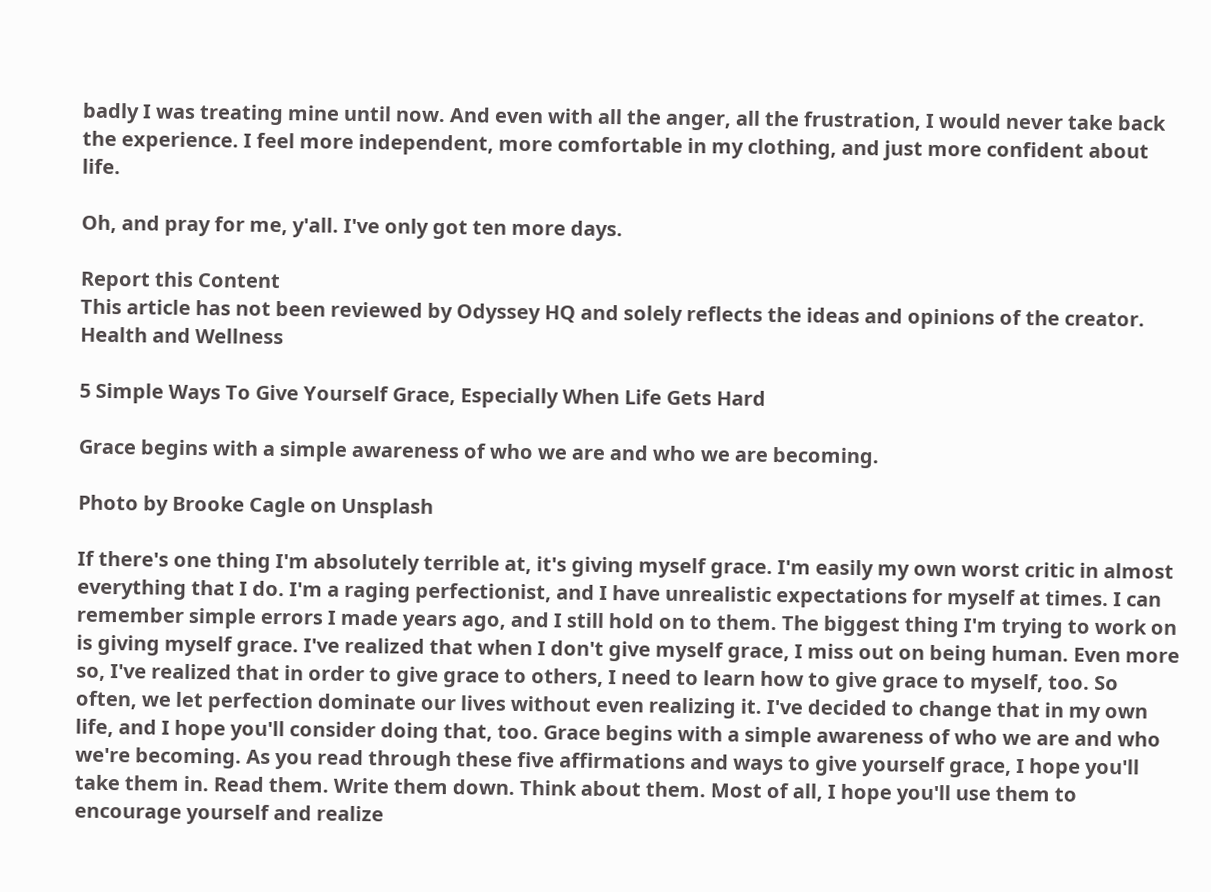badly I was treating mine until now. And even with all the anger, all the frustration, I would never take back the experience. I feel more independent, more comfortable in my clothing, and just more confident about life.

Oh, and pray for me, y'all. I've only got ten more days.

Report this Content
This article has not been reviewed by Odyssey HQ and solely reflects the ideas and opinions of the creator.
Health and Wellness

5 Simple Ways To Give Yourself Grace, Especially When Life Gets Hard

Grace begins with a simple awareness of who we are and who we are becoming.

Photo by Brooke Cagle on Unsplash

If there's one thing I'm absolutely terrible at, it's giving myself grace. I'm easily my own worst critic in almost everything that I do. I'm a raging perfectionist, and I have unrealistic expectations for myself at times. I can remember simple errors I made years ago, and I still hold on to them. The biggest thing I'm trying to work on is giving myself grace. I've realized that when I don't give myself grace, I miss out on being human. Even more so, I've realized that in order to give grace to others, I need to learn how to give grace to myself, too. So often, we let perfection dominate our lives without even realizing it. I've decided to change that in my own life, and I hope you'll consider doing that, too. Grace begins with a simple awareness of who we are and who we're becoming. As you read through these five affirmations and ways to give yourself grace, I hope you'll take them in. Read them. Write them down. Think about them. Most of all, I hope you'll use them to encourage yourself and realize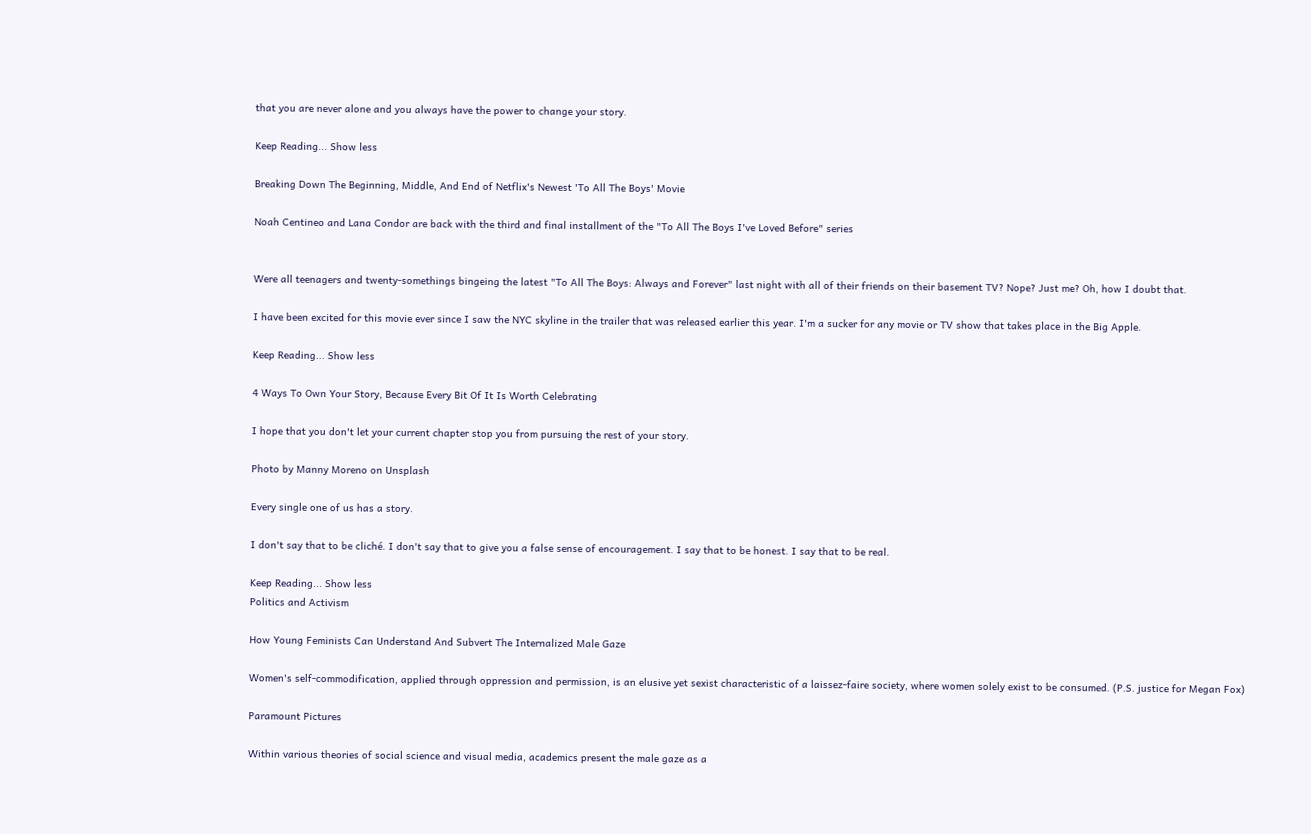that you are never alone and you always have the power to change your story.

Keep Reading... Show less

Breaking Down The Beginning, Middle, And End of Netflix's Newest 'To All The Boys' Movie

Noah Centineo and Lana Condor are back with the third and final installment of the "To All The Boys I've Loved Before" series


Were all teenagers and twenty-somethings bingeing the latest "To All The Boys: Always and Forever" last night with all of their friends on their basement TV? Nope? Just me? Oh, how I doubt that.

I have been excited for this movie ever since I saw the NYC skyline in the trailer that was released earlier this year. I'm a sucker for any movie or TV show that takes place in the Big Apple.

Keep Reading... Show less

4 Ways To Own Your Story, Because Every Bit Of It Is Worth Celebrating

I hope that you don't let your current chapter stop you from pursuing the rest of your story.

Photo by Manny Moreno on Unsplash

Every single one of us has a story.

I don't say that to be cliché. I don't say that to give you a false sense of encouragement. I say that to be honest. I say that to be real.

Keep Reading... Show less
Politics and Activism

How Young Feminists Can Understand And Subvert The Internalized Male Gaze

Women's self-commodification, applied through oppression and permission, is an elusive yet sexist characteristic of a laissez-faire society, where women solely exist to be consumed. (P.S. justice for Megan Fox)

Paramount Pictures

Within various theories of social science and visual media, academics present the male gaze as a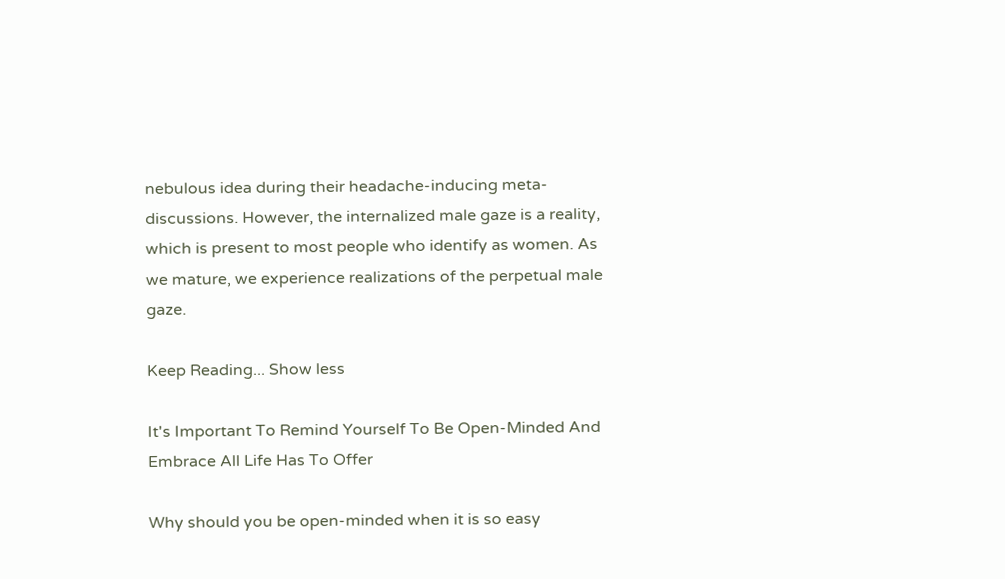nebulous idea during their headache-inducing meta-discussions. However, the internalized male gaze is a reality, which is present to most people who identify as women. As we mature, we experience realizations of the perpetual male gaze.

Keep Reading... Show less

It's Important To Remind Yourself To Be Open-Minded And Embrace All Life Has To Offer

Why should you be open-minded when it is so easy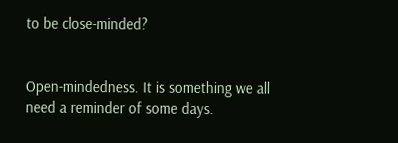to be close-minded?


Open-mindedness. It is something we all need a reminder of some days.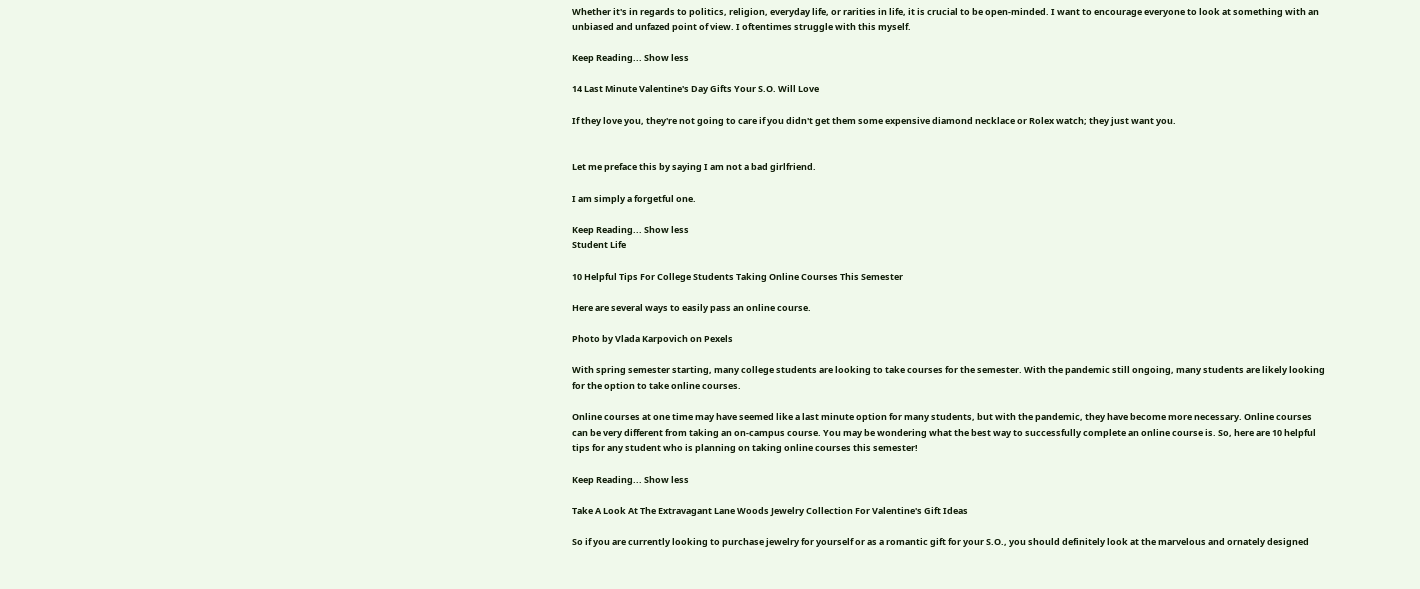Whether it's in regards to politics, religion, everyday life, or rarities in life, it is crucial to be open-minded. I want to encourage everyone to look at something with an unbiased and unfazed point of view. I oftentimes struggle with this myself.

Keep Reading... Show less

14 Last Minute Valentine's Day Gifts Your S.O. Will Love

If they love you, they're not going to care if you didn't get them some expensive diamond necklace or Rolex watch; they just want you.


Let me preface this by saying I am not a bad girlfriend.

I am simply a forgetful one.

Keep Reading... Show less
Student Life

10 Helpful Tips For College Students Taking Online Courses This Semester

Here are several ways to easily pass an online course.

Photo by Vlada Karpovich on Pexels

With spring semester starting, many college students are looking to take courses for the semester. With the pandemic still ongoing, many students are likely looking for the option to take online courses.

Online courses at one time may have seemed like a last minute option for many students, but with the pandemic, they have become more necessary. Online courses can be very different from taking an on-campus course. You may be wondering what the best way to successfully complete an online course is. So, here are 10 helpful tips for any student who is planning on taking online courses this semester!

Keep Reading... Show less

Take A Look At The Extravagant Lane Woods Jewelry Collection For Valentine's Gift Ideas

So if you are currently looking to purchase jewelry for yourself or as a romantic gift for your S.O., you should definitely look at the marvelous and ornately designed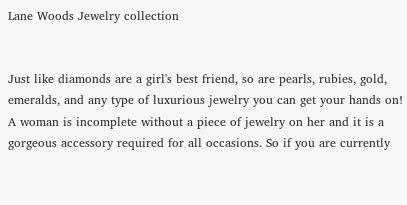Lane Woods Jewelry collection


Just like diamonds are a girl's best friend, so are pearls, rubies, gold, emeralds, and any type of luxurious jewelry you can get your hands on! A woman is incomplete without a piece of jewelry on her and it is a gorgeous accessory required for all occasions. So if you are currently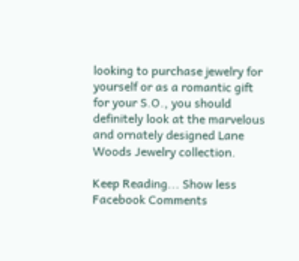looking to purchase jewelry for yourself or as a romantic gift for your S.O., you should definitely look at the marvelous and ornately designed Lane Woods Jewelry collection.

Keep Reading... Show less
Facebook Comments